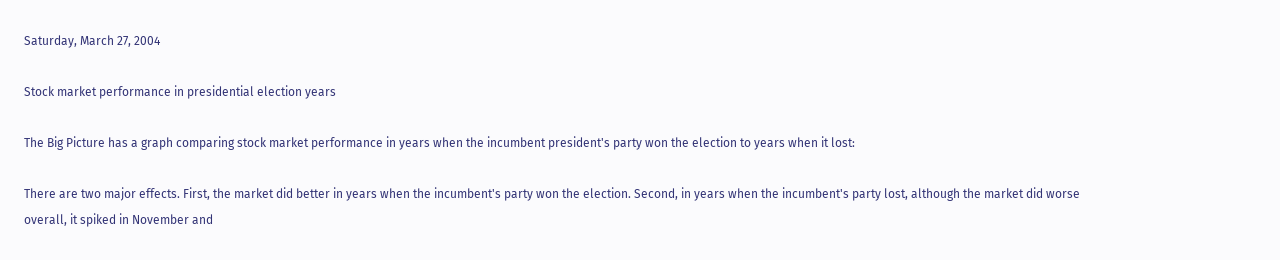Saturday, March 27, 2004

Stock market performance in presidential election years

The Big Picture has a graph comparing stock market performance in years when the incumbent president's party won the election to years when it lost:

There are two major effects. First, the market did better in years when the incumbent's party won the election. Second, in years when the incumbent's party lost, although the market did worse overall, it spiked in November and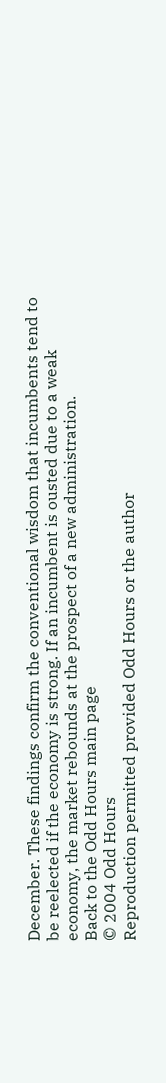December. These findings confirm the conventional wisdom that incumbents tend to be reelected if the economy is strong. If an incumbent is ousted due to a weak economy, the market rebounds at the prospect of a new administration.
Back to the Odd Hours main page
© 2004 Odd Hours
Reproduction permitted provided Odd Hours or the author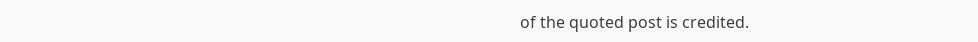of the quoted post is credited.